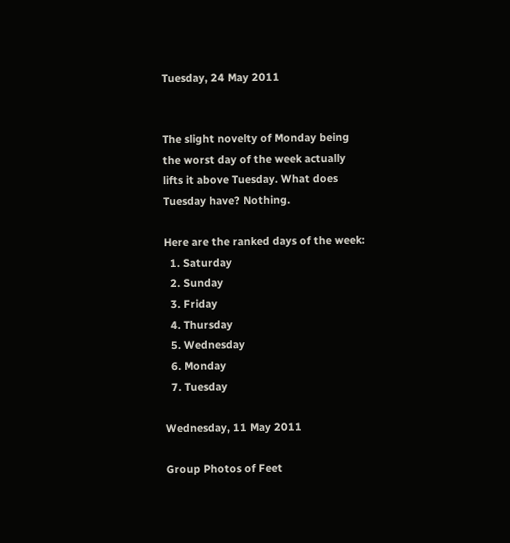Tuesday, 24 May 2011


The slight novelty of Monday being the worst day of the week actually lifts it above Tuesday. What does Tuesday have? Nothing.

Here are the ranked days of the week:
  1. Saturday
  2. Sunday
  3. Friday
  4. Thursday
  5. Wednesday
  6. Monday
  7. Tuesday

Wednesday, 11 May 2011

Group Photos of Feet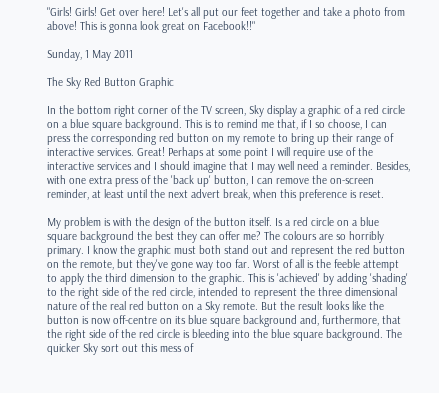"Girls! Girls! Get over here! Let's all put our feet together and take a photo from above! This is gonna look great on Facebook!!"

Sunday, 1 May 2011

The Sky Red Button Graphic

In the bottom right corner of the TV screen, Sky display a graphic of a red circle on a blue square background. This is to remind me that, if I so choose, I can press the corresponding red button on my remote to bring up their range of interactive services. Great! Perhaps at some point I will require use of the interactive services and I should imagine that I may well need a reminder. Besides, with one extra press of the 'back up' button, I can remove the on-screen reminder, at least until the next advert break, when this preference is reset.

My problem is with the design of the button itself. Is a red circle on a blue square background the best they can offer me? The colours are so horribly primary. I know the graphic must both stand out and represent the red button on the remote, but they've gone way too far. Worst of all is the feeble attempt to apply the third dimension to the graphic. This is 'achieved' by adding 'shading' to the right side of the red circle, intended to represent the three dimensional nature of the real red button on a Sky remote. But the result looks like the button is now off-centre on its blue square background and, furthermore, that the right side of the red circle is bleeding into the blue square background. The quicker Sky sort out this mess of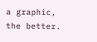a graphic, the better.